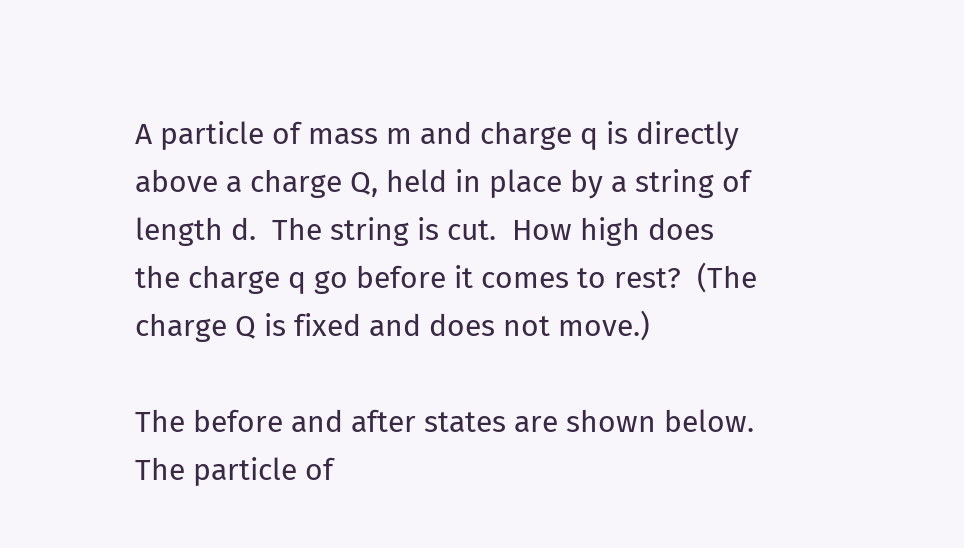A particle of mass m and charge q is directly above a charge Q, held in place by a string of length d.  The string is cut.  How high does the charge q go before it comes to rest?  (The charge Q is fixed and does not move.)

The before and after states are shown below. The particle of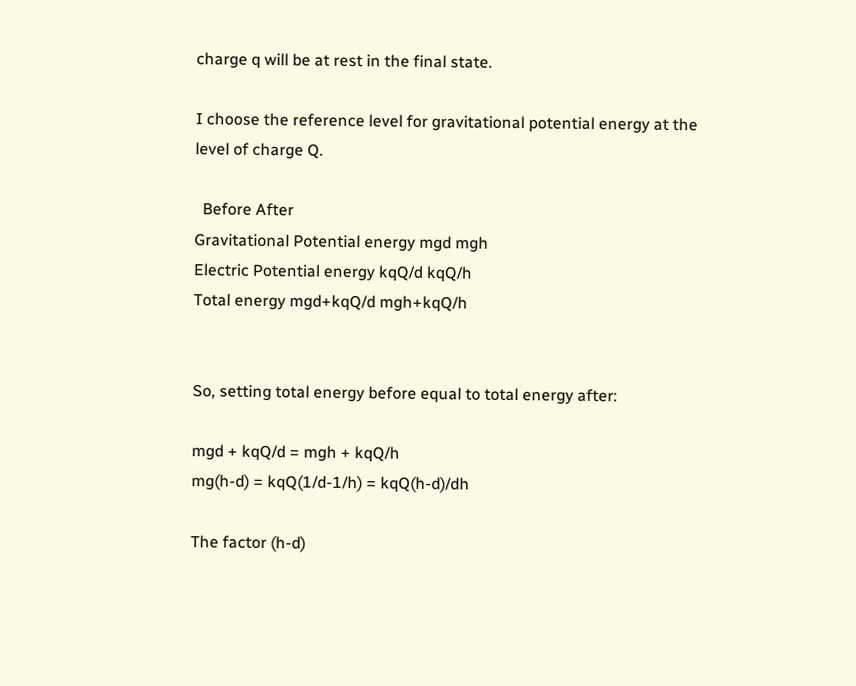charge q will be at rest in the final state.

I choose the reference level for gravitational potential energy at the level of charge Q.

  Before After
Gravitational Potential energy mgd mgh
Electric Potential energy kqQ/d kqQ/h
Total energy mgd+kqQ/d mgh+kqQ/h


So, setting total energy before equal to total energy after:

mgd + kqQ/d = mgh + kqQ/h
mg(h-d) = kqQ(1/d-1/h) = kqQ(h-d)/dh

The factor (h-d)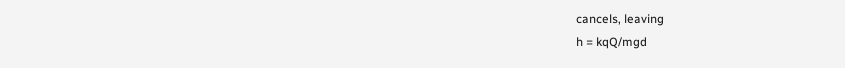cancels, leaving
h = kqQ/mgd